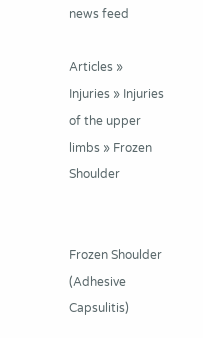news feed

Articles » Injuries » Injuries of the upper limbs » Frozen Shoulder


Frozen Shoulder (Adhesive Capsulitis)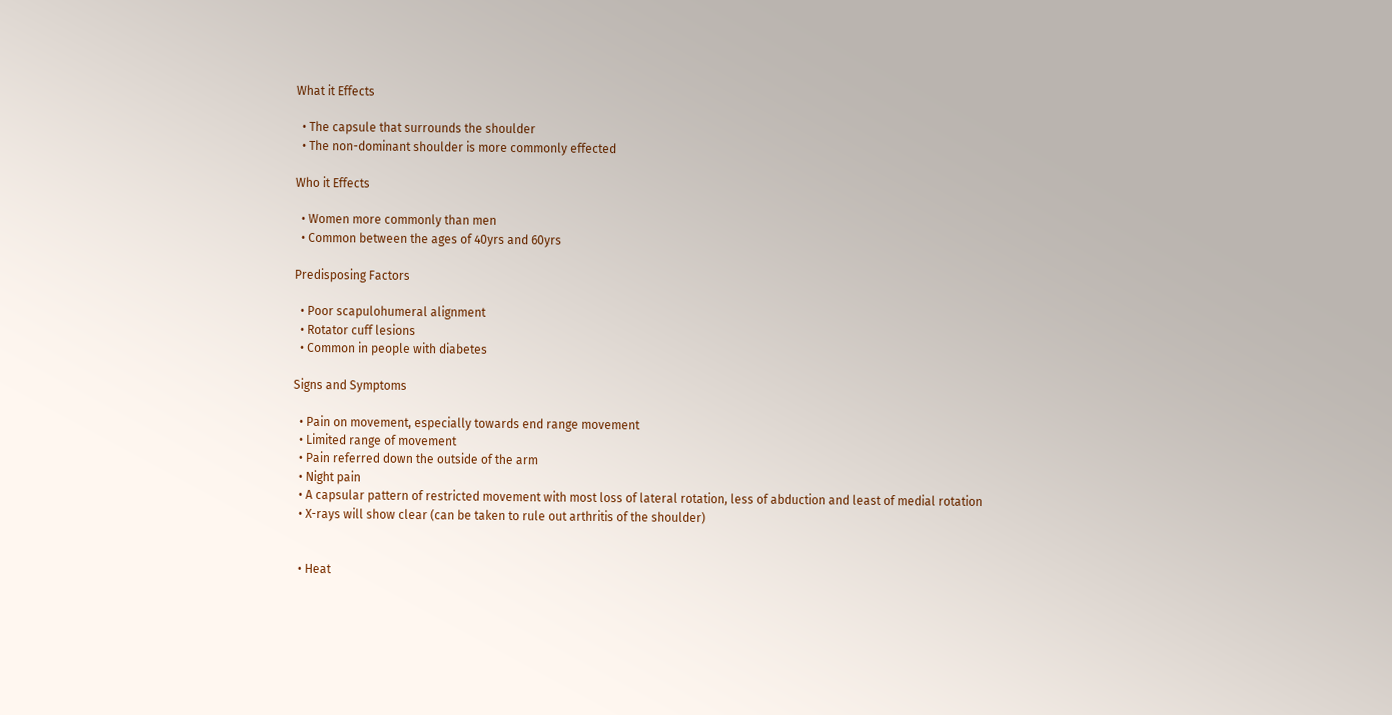What it Effects

  • The capsule that surrounds the shoulder
  • The non-dominant shoulder is more commonly effected

Who it Effects

  • Women more commonly than men
  • Common between the ages of 40yrs and 60yrs

Predisposing Factors

  • Poor scapulohumeral alignment
  • Rotator cuff lesions
  • Common in people with diabetes

Signs and Symptoms

  • Pain on movement, especially towards end range movement
  • Limited range of movement
  • Pain referred down the outside of the arm
  • Night pain
  • A capsular pattern of restricted movement with most loss of lateral rotation, less of abduction and least of medial rotation
  • X-rays will show clear (can be taken to rule out arthritis of the shoulder)


  • Heat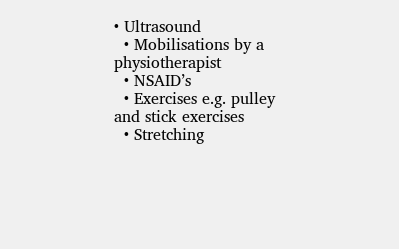• Ultrasound
  • Mobilisations by a physiotherapist
  • NSAID’s
  • Exercises e.g. pulley and stick exercises
  • Stretching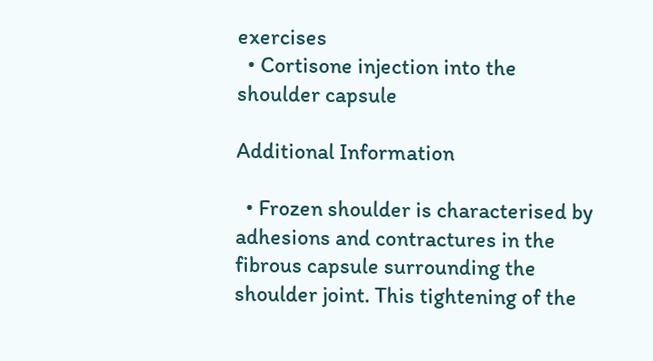exercises
  • Cortisone injection into the shoulder capsule

Additional Information

  • Frozen shoulder is characterised by adhesions and contractures in the fibrous capsule surrounding the shoulder joint. This tightening of the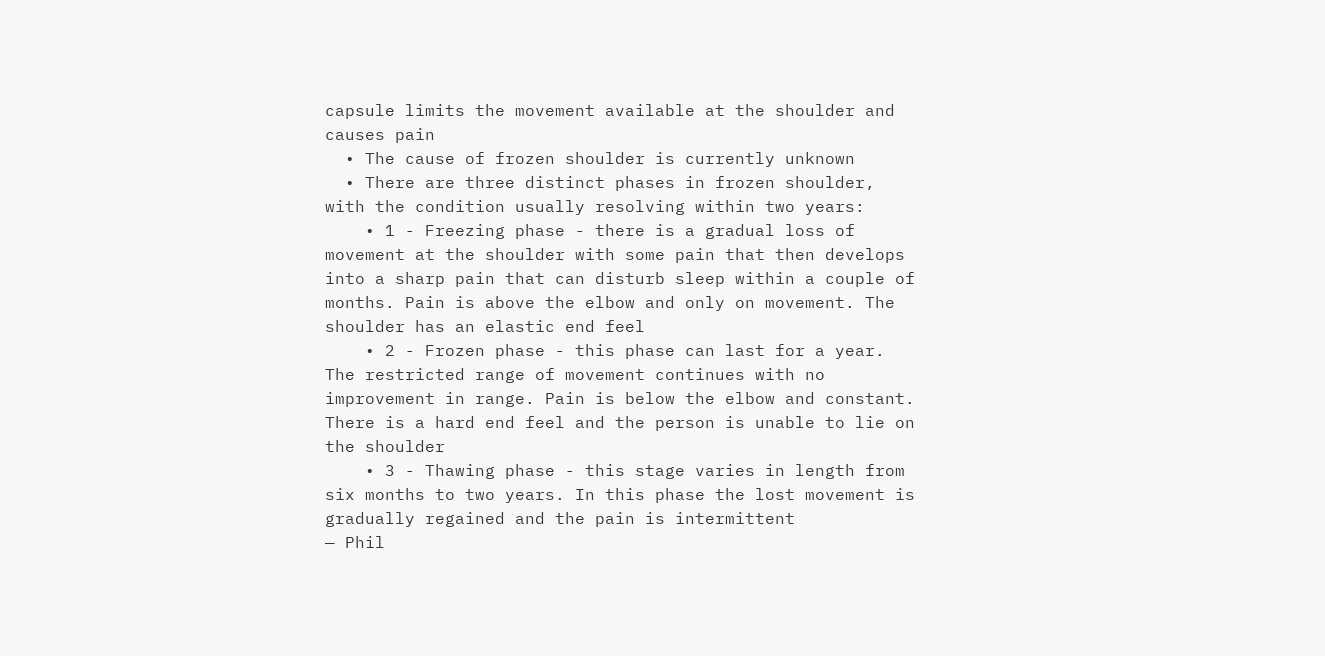capsule limits the movement available at the shoulder and causes pain
  • The cause of frozen shoulder is currently unknown
  • There are three distinct phases in frozen shoulder, with the condition usually resolving within two years:
    • 1 - Freezing phase - there is a gradual loss of movement at the shoulder with some pain that then develops into a sharp pain that can disturb sleep within a couple of months. Pain is above the elbow and only on movement. The shoulder has an elastic end feel
    • 2 - Frozen phase - this phase can last for a year. The restricted range of movement continues with no improvement in range. Pain is below the elbow and constant. There is a hard end feel and the person is unable to lie on the shoulder
    • 3 - Thawing phase - this stage varies in length from six months to two years. In this phase the lost movement is gradually regained and the pain is intermittent
— Phil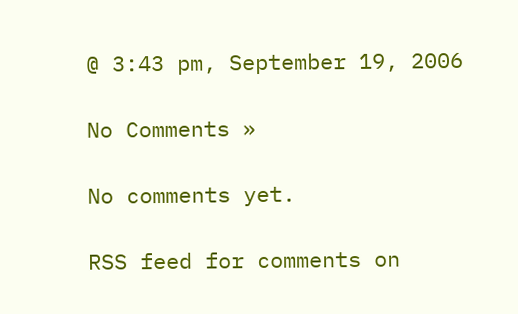@ 3:43 pm, September 19, 2006

No Comments »

No comments yet.

RSS feed for comments on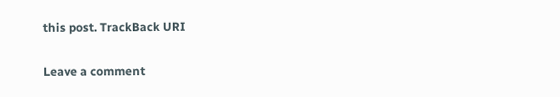this post. TrackBack URI

Leave a comment